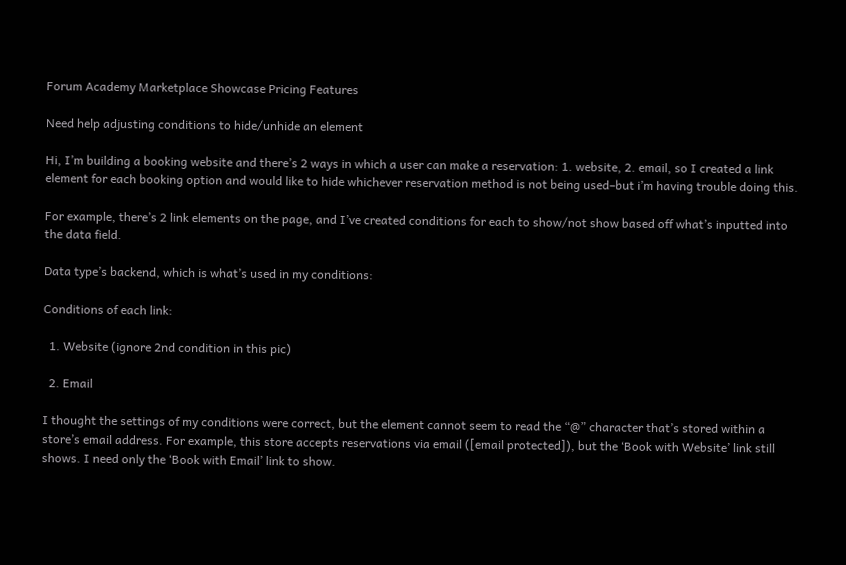Forum Academy Marketplace Showcase Pricing Features

Need help adjusting conditions to hide/unhide an element

Hi, I’m building a booking website and there’s 2 ways in which a user can make a reservation: 1. website, 2. email, so I created a link element for each booking option and would like to hide whichever reservation method is not being used–but i’m having trouble doing this.

For example, there’s 2 link elements on the page, and I’ve created conditions for each to show/not show based off what’s inputted into the data field.

Data type’s backend, which is what’s used in my conditions:

Conditions of each link:

  1. Website (ignore 2nd condition in this pic)

  2. Email

I thought the settings of my conditions were correct, but the element cannot seem to read the “@” character that’s stored within a store’s email address. For example, this store accepts reservations via email ([email protected]), but the ‘Book with Website’ link still shows. I need only the ‘Book with Email’ link to show.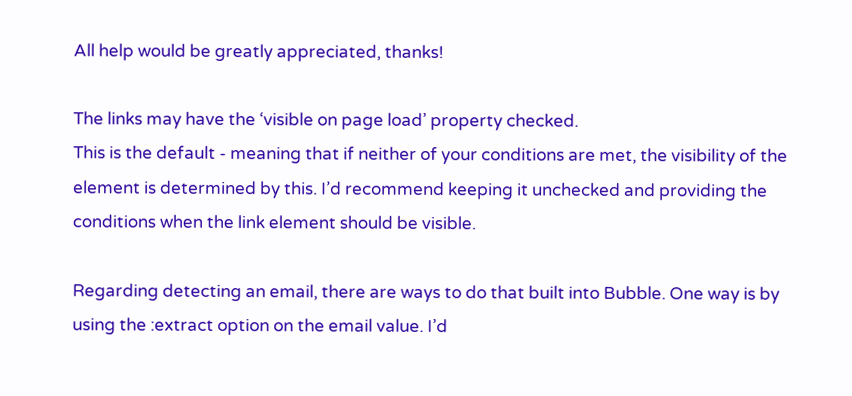All help would be greatly appreciated, thanks!

The links may have the ‘visible on page load’ property checked.
This is the default - meaning that if neither of your conditions are met, the visibility of the element is determined by this. I’d recommend keeping it unchecked and providing the conditions when the link element should be visible.

Regarding detecting an email, there are ways to do that built into Bubble. One way is by using the :extract option on the email value. I’d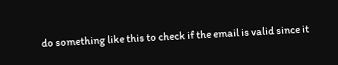do something like this to check if the email is valid since it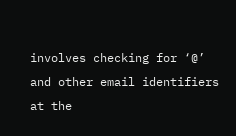involves checking for ‘@’ and other email identifiers at the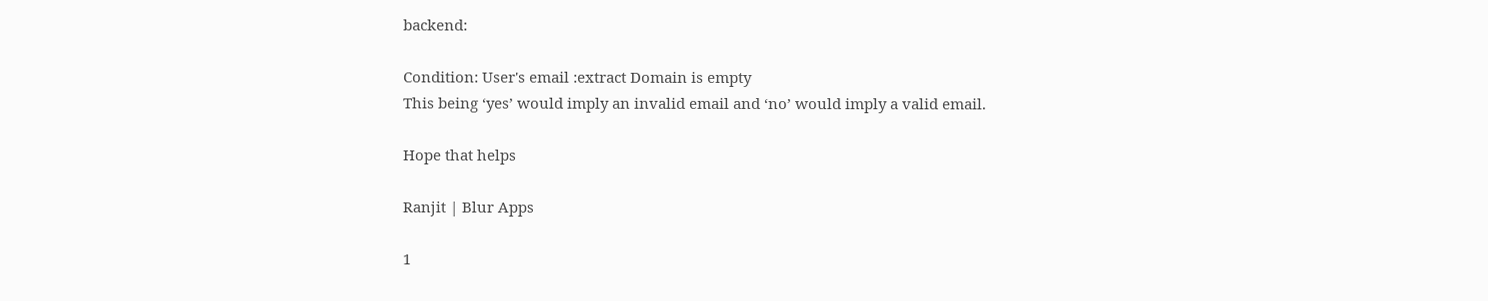backend:

Condition: User's email :extract Domain is empty
This being ‘yes’ would imply an invalid email and ‘no’ would imply a valid email.

Hope that helps

Ranjit | Blur Apps

1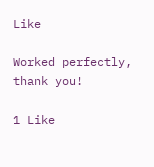Like

Worked perfectly, thank you!

1 Like